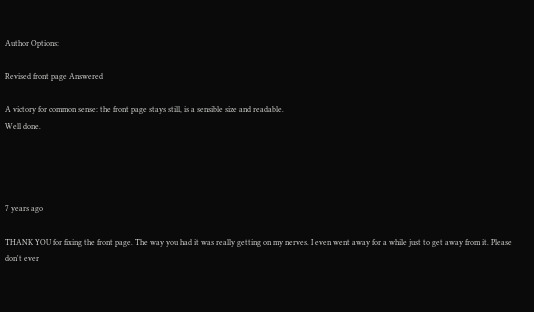Author Options:

Revised front page Answered

A victory for common sense: the front page stays still, is a sensible size and readable.
Well done.




7 years ago

THANK YOU for fixing the front page. The way you had it was really getting on my nerves. I even went away for a while just to get away from it. Please don't ever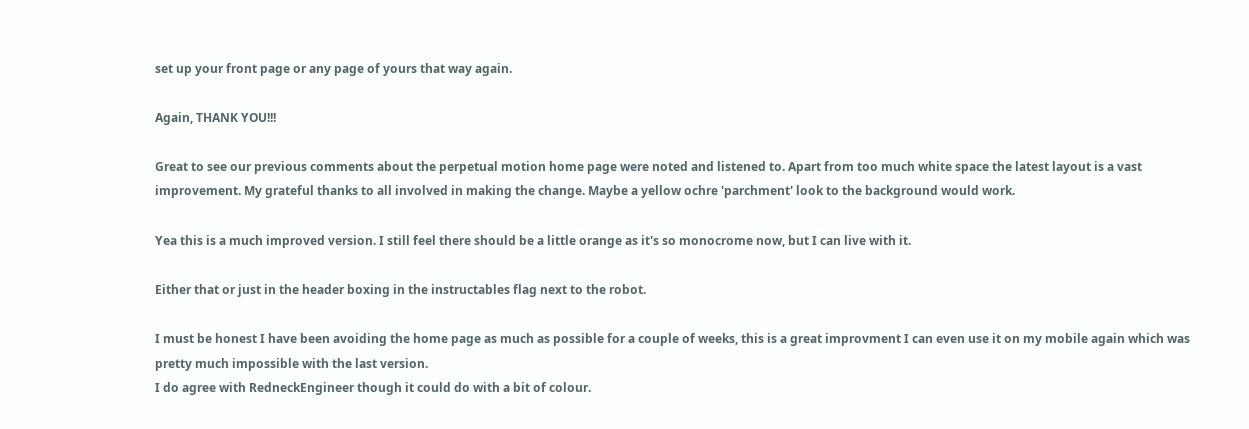set up your front page or any page of yours that way again.

Again, THANK YOU!!!

Great to see our previous comments about the perpetual motion home page were noted and listened to. Apart from too much white space the latest layout is a vast improvement. My grateful thanks to all involved in making the change. Maybe a yellow ochre 'parchment' look to the background would work.

Yea this is a much improved version. I still feel there should be a little orange as it's so monocrome now, but I can live with it.

Either that or just in the header boxing in the instructables flag next to the robot.

I must be honest I have been avoiding the home page as much as possible for a couple of weeks, this is a great improvment I can even use it on my mobile again which was pretty much impossible with the last version.
I do agree with RedneckEngineer though it could do with a bit of colour.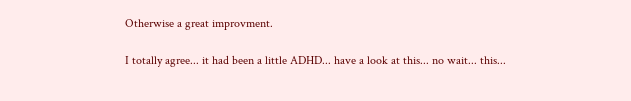Otherwise a great improvment.

I totally agree... it had been a little ADHD... have a look at this... no wait... this...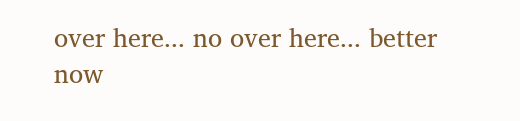over here... no over here... better now